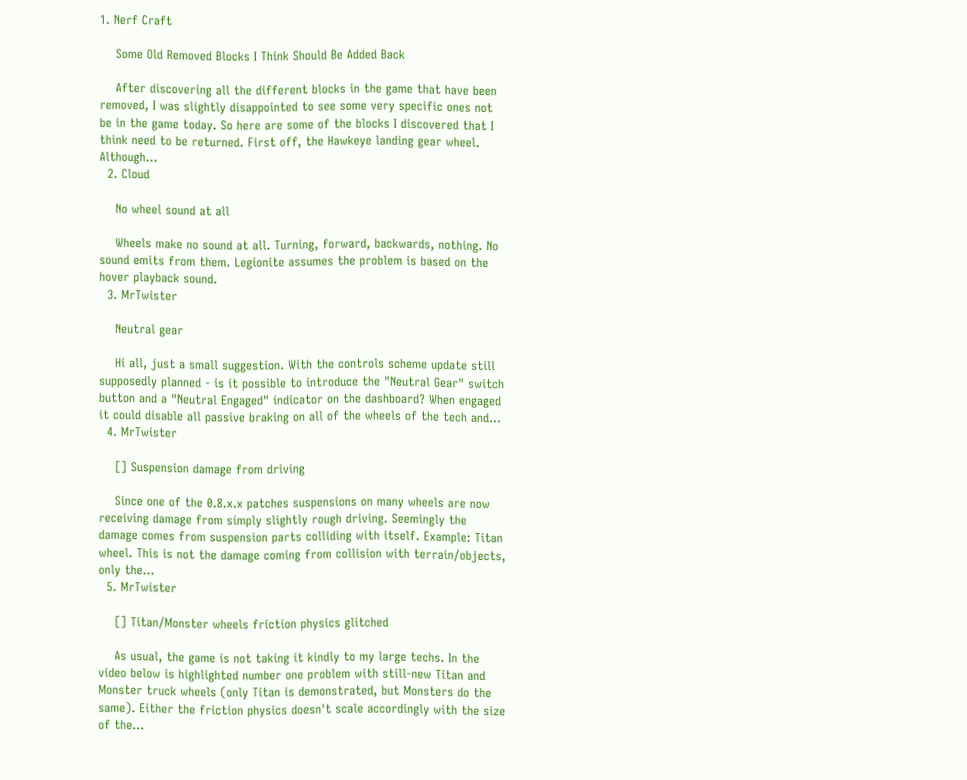1. Nerf Craft

    Some Old Removed Blocks I Think Should Be Added Back

    After discovering all the different blocks in the game that have been removed, I was slightly disappointed to see some very specific ones not be in the game today. So here are some of the blocks I discovered that I think need to be returned. First off, the Hawkeye landing gear wheel. Although...
  2. Cloud

    No wheel sound at all

    Wheels make no sound at all. Turning, forward, backwards, nothing. No sound emits from them. Legionite assumes the problem is based on the hover playback sound.
  3. MrTwister

    Neutral gear

    Hi all, just a small suggestion. With the controls scheme update still supposedly planned - is it possible to introduce the "Neutral Gear" switch button and a "Neutral Engaged" indicator on the dashboard? When engaged it could disable all passive braking on all of the wheels of the tech and...
  4. MrTwister

    [] Suspension damage from driving

    Since one of the 0.8.x.x patches suspensions on many wheels are now receiving damage from simply slightly rough driving. Seemingly the damage comes from suspension parts colliding with itself. Example: Titan wheel. This is not the damage coming from collision with terrain/objects, only the...
  5. MrTwister

    [] Titan/Monster wheels friction physics glitched

    As usual, the game is not taking it kindly to my large techs. In the video below is highlighted number one problem with still-new Titan and Monster truck wheels (only Titan is demonstrated, but Monsters do the same). Either the friction physics doesn't scale accordingly with the size of the...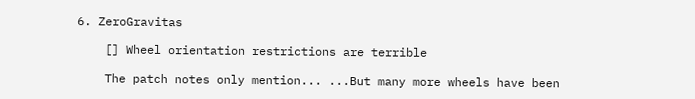6. ZeroGravitas

    [] Wheel orientation restrictions are terrible

    The patch notes only mention... ...But many more wheels have been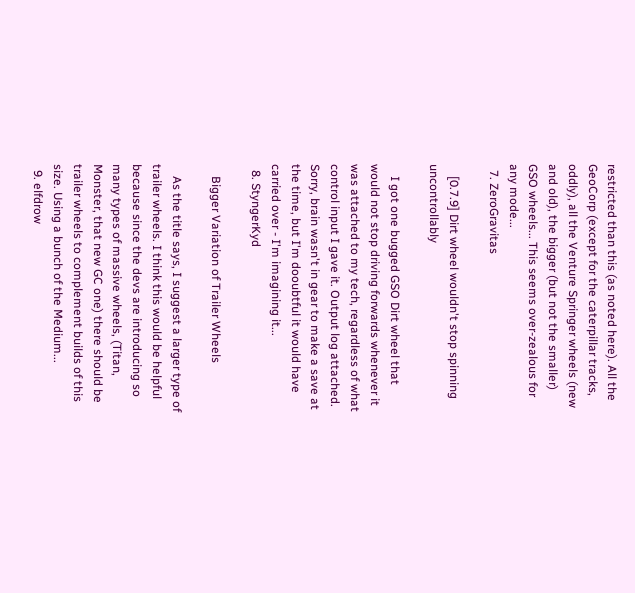restricted than this (as noted here). All the GeoCorp (except for the caterpillar tracks, oddly), all the Venture Springer wheels (new and old), the bigger (but not the smaller) GSO wheels... This seems over-zealous for any mode...
  7. ZeroGravitas

    [0.7.9] Dirt wheel wouldn't stop spinning uncontrollably

    I got one bugged GSO Dirt wheel that would not stop driving forwards whenever it was attached to my tech, regardless of what control input I gave it. Output log attached. Sorry, brain wasn't in gear to make a save at the time, but I'm dooubtful it would have carried over - I'm imagining it...
  8. StyngerKyd

    Bigger Variation of Trailer Wheels

    As the title says, I suggest a larger type of trailer wheels. I think this would be helpful because since the devs are introducing so many types of massive wheels, (Titan, Monster, that new GC one) there should be trailer wheels to complement builds of this size. Using a bunch of the Medium...
  9. elfdrow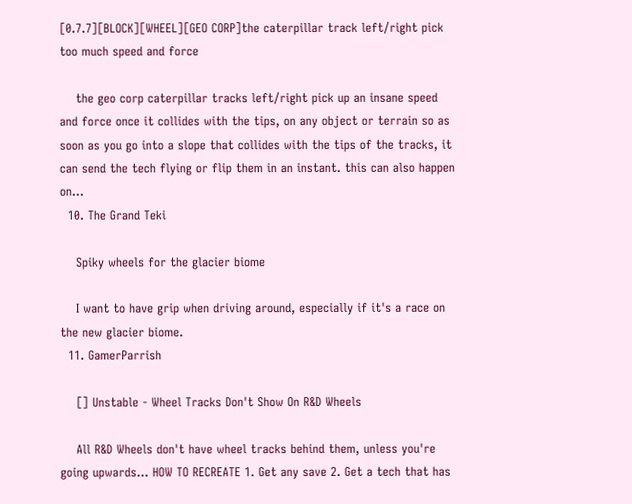[0.7.7][BLOCK][WHEEL][GEO CORP]the caterpillar track left/right pick too much speed and force

    the geo corp caterpillar tracks left/right pick up an insane speed and force once it collides with the tips, on any object or terrain so as soon as you go into a slope that collides with the tips of the tracks, it can send the tech flying or flip them in an instant. this can also happen on...
  10. The Grand Teki

    Spiky wheels for the glacier biome

    I want to have grip when driving around, especially if it's a race on the new glacier biome.
  11. GamerParrish

    [] Unstable - Wheel Tracks Don't Show On R&D Wheels

    All R&D Wheels don't have wheel tracks behind them, unless you're going upwards... HOW TO RECREATE 1. Get any save 2. Get a tech that has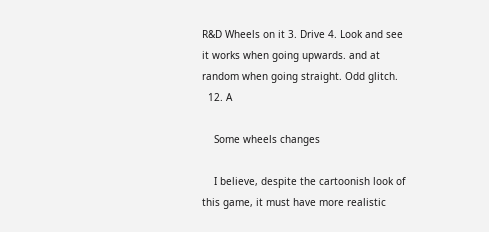R&D Wheels on it 3. Drive 4. Look and see it works when going upwards. and at random when going straight. Odd glitch.
  12. A

    Some wheels changes

    I believe, despite the cartoonish look of this game, it must have more realistic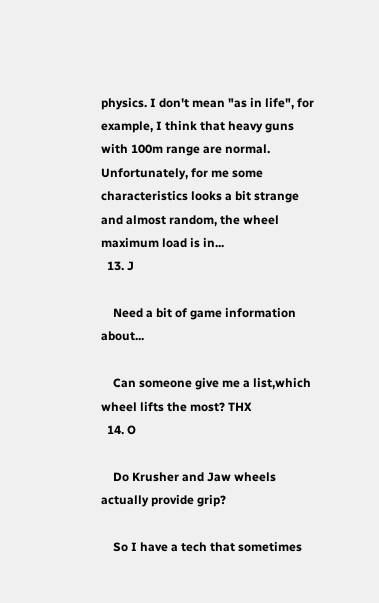physics. I don't mean "as in life", for example, I think that heavy guns with 100m range are normal. Unfortunately, for me some characteristics looks a bit strange and almost random, the wheel maximum load is in...
  13. J

    Need a bit of game information about...

    Can someone give me a list,which wheel lifts the most? THX
  14. O

    Do Krusher and Jaw wheels actually provide grip?

    So I have a tech that sometimes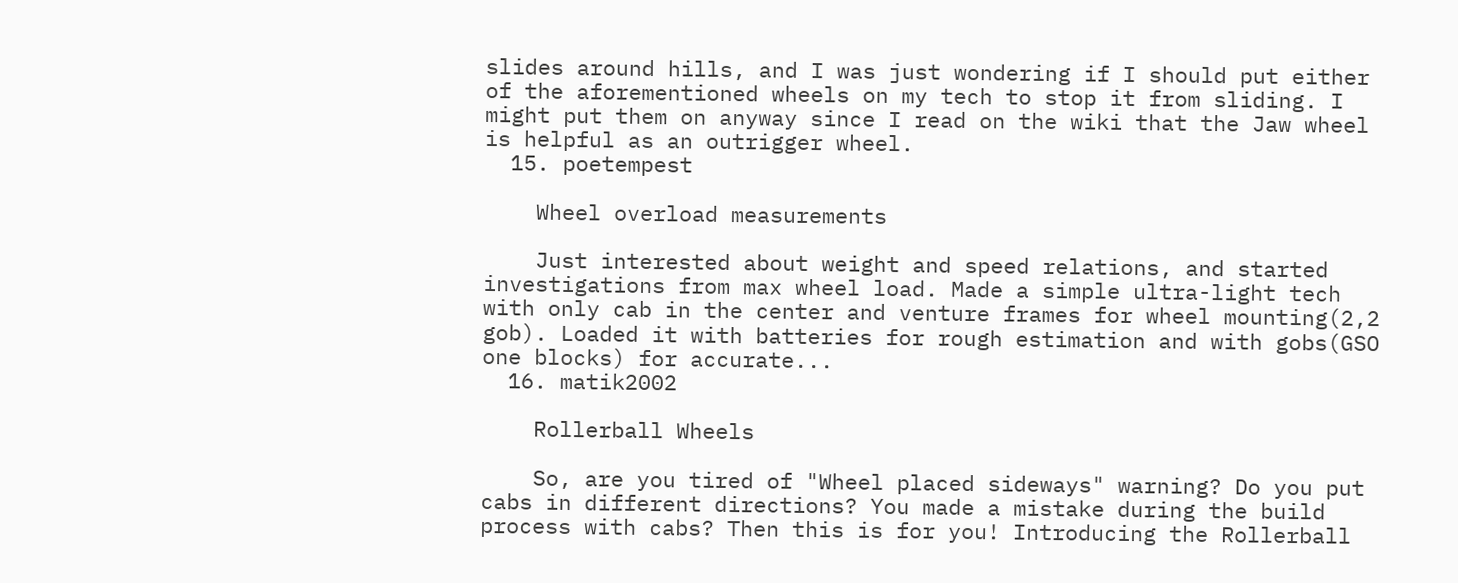slides around hills, and I was just wondering if I should put either of the aforementioned wheels on my tech to stop it from sliding. I might put them on anyway since I read on the wiki that the Jaw wheel is helpful as an outrigger wheel.
  15. poetempest

    Wheel overload measurements

    Just interested about weight and speed relations, and started investigations from max wheel load. Made a simple ultra-light tech with only cab in the center and venture frames for wheel mounting(2,2 gob). Loaded it with batteries for rough estimation and with gobs(GSO one blocks) for accurate...
  16. matik2002

    Rollerball Wheels

    So, are you tired of "Wheel placed sideways" warning? Do you put cabs in different directions? You made a mistake during the build process with cabs? Then this is for you! Introducing the Rollerball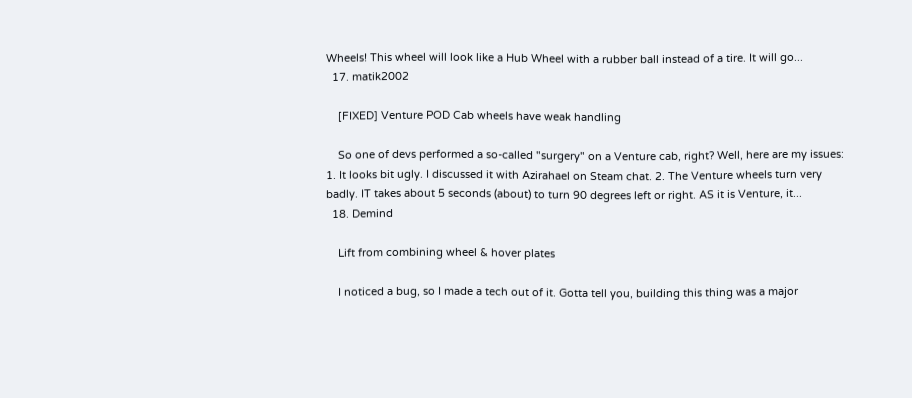Wheels! This wheel will look like a Hub Wheel with a rubber ball instead of a tire. It will go...
  17. matik2002

    [FIXED] Venture POD Cab wheels have weak handling

    So one of devs performed a so-called "surgery" on a Venture cab, right? Well, here are my issues: 1. It looks bit ugly. I discussed it with Azirahael on Steam chat. 2. The Venture wheels turn very badly. IT takes about 5 seconds (about) to turn 90 degrees left or right. AS it is Venture, it...
  18. Demind

    Lift from combining wheel & hover plates

    I noticed a bug, so I made a tech out of it. Gotta tell you, building this thing was a major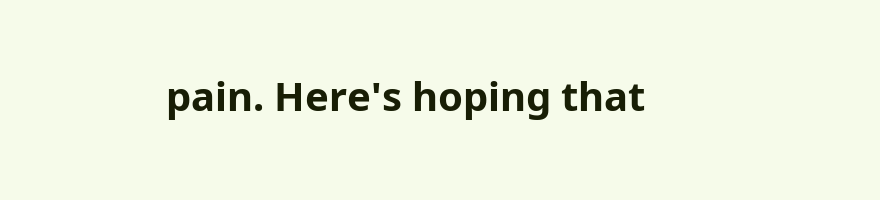pain. Here's hoping that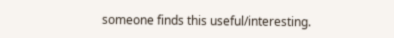someone finds this useful/interesting.